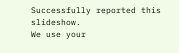Successfully reported this slideshow.
We use your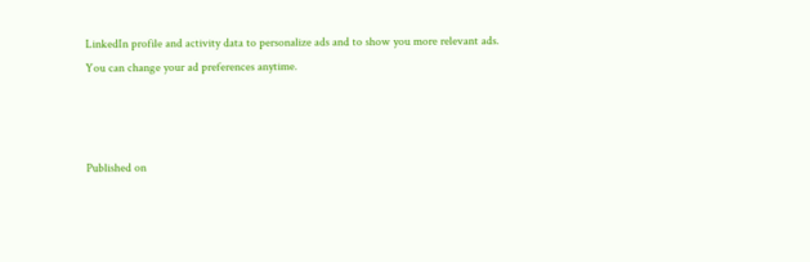LinkedIn profile and activity data to personalize ads and to show you more relevant ads. You can change your ad preferences anytime.



Published on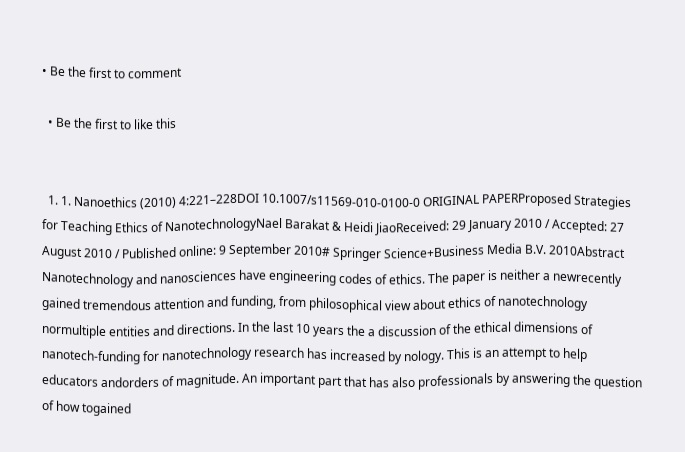• Be the first to comment

  • Be the first to like this


  1. 1. Nanoethics (2010) 4:221–228DOI 10.1007/s11569-010-0100-0 ORIGINAL PAPERProposed Strategies for Teaching Ethics of NanotechnologyNael Barakat & Heidi JiaoReceived: 29 January 2010 / Accepted: 27 August 2010 / Published online: 9 September 2010# Springer Science+Business Media B.V. 2010Abstract Nanotechnology and nanosciences have engineering codes of ethics. The paper is neither a newrecently gained tremendous attention and funding, from philosophical view about ethics of nanotechnology normultiple entities and directions. In the last 10 years the a discussion of the ethical dimensions of nanotech-funding for nanotechnology research has increased by nology. This is an attempt to help educators andorders of magnitude. An important part that has also professionals by answering the question of how togained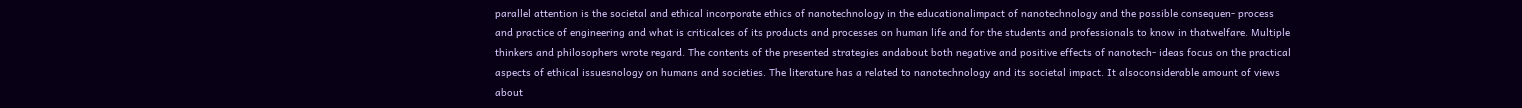parallel attention is the societal and ethical incorporate ethics of nanotechnology in the educationalimpact of nanotechnology and the possible consequen- process and practice of engineering and what is criticalces of its products and processes on human life and for the students and professionals to know in thatwelfare. Multiple thinkers and philosophers wrote regard. The contents of the presented strategies andabout both negative and positive effects of nanotech- ideas focus on the practical aspects of ethical issuesnology on humans and societies. The literature has a related to nanotechnology and its societal impact. It alsoconsiderable amount of views about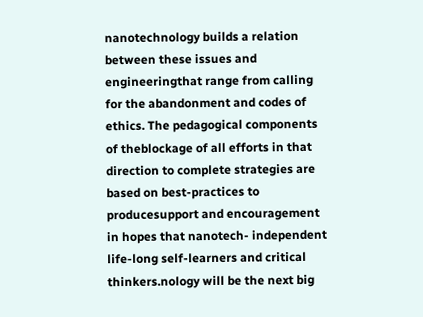nanotechnology builds a relation between these issues and engineeringthat range from calling for the abandonment and codes of ethics. The pedagogical components of theblockage of all efforts in that direction to complete strategies are based on best-practices to producesupport and encouragement in hopes that nanotech- independent life-long self-learners and critical thinkers.nology will be the next big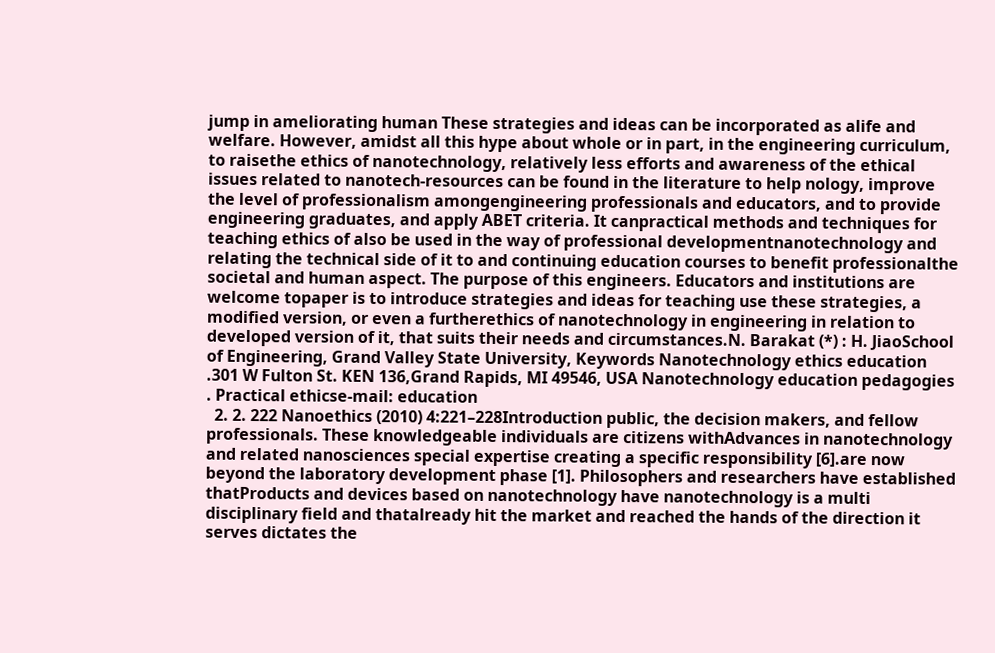jump in ameliorating human These strategies and ideas can be incorporated as alife and welfare. However, amidst all this hype about whole or in part, in the engineering curriculum, to raisethe ethics of nanotechnology, relatively less efforts and awareness of the ethical issues related to nanotech-resources can be found in the literature to help nology, improve the level of professionalism amongengineering professionals and educators, and to provide engineering graduates, and apply ABET criteria. It canpractical methods and techniques for teaching ethics of also be used in the way of professional developmentnanotechnology and relating the technical side of it to and continuing education courses to benefit professionalthe societal and human aspect. The purpose of this engineers. Educators and institutions are welcome topaper is to introduce strategies and ideas for teaching use these strategies, a modified version, or even a furtherethics of nanotechnology in engineering in relation to developed version of it, that suits their needs and circumstances.N. Barakat (*) : H. JiaoSchool of Engineering, Grand Valley State University, Keywords Nanotechnology ethics education .301 W Fulton St. KEN 136,Grand Rapids, MI 49546, USA Nanotechnology education pedagogies . Practical ethicse-mail: education
  2. 2. 222 Nanoethics (2010) 4:221–228Introduction public, the decision makers, and fellow professionals. These knowledgeable individuals are citizens withAdvances in nanotechnology and related nanosciences special expertise creating a specific responsibility [6].are now beyond the laboratory development phase [1]. Philosophers and researchers have established thatProducts and devices based on nanotechnology have nanotechnology is a multi disciplinary field and thatalready hit the market and reached the hands of the direction it serves dictates the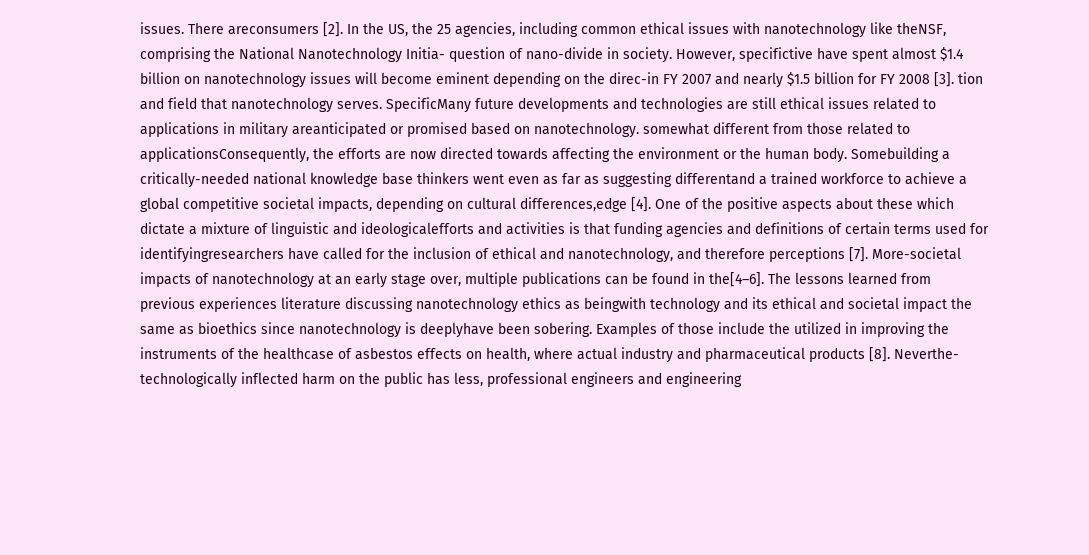issues. There areconsumers [2]. In the US, the 25 agencies, including common ethical issues with nanotechnology like theNSF, comprising the National Nanotechnology Initia- question of nano-divide in society. However, specifictive have spent almost $1.4 billion on nanotechnology issues will become eminent depending on the direc-in FY 2007 and nearly $1.5 billion for FY 2008 [3]. tion and field that nanotechnology serves. SpecificMany future developments and technologies are still ethical issues related to applications in military areanticipated or promised based on nanotechnology. somewhat different from those related to applicationsConsequently, the efforts are now directed towards affecting the environment or the human body. Somebuilding a critically-needed national knowledge base thinkers went even as far as suggesting differentand a trained workforce to achieve a global competitive societal impacts, depending on cultural differences,edge [4]. One of the positive aspects about these which dictate a mixture of linguistic and ideologicalefforts and activities is that funding agencies and definitions of certain terms used for identifyingresearchers have called for the inclusion of ethical and nanotechnology, and therefore perceptions [7]. More-societal impacts of nanotechnology at an early stage over, multiple publications can be found in the[4–6]. The lessons learned from previous experiences literature discussing nanotechnology ethics as beingwith technology and its ethical and societal impact the same as bioethics since nanotechnology is deeplyhave been sobering. Examples of those include the utilized in improving the instruments of the healthcase of asbestos effects on health, where actual industry and pharmaceutical products [8]. Neverthe-technologically inflected harm on the public has less, professional engineers and engineering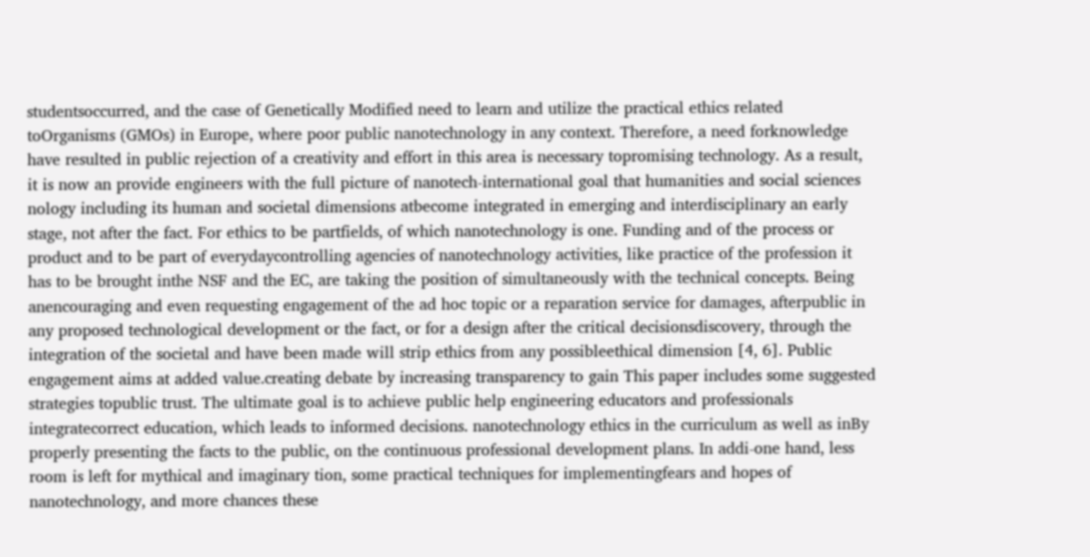studentsoccurred, and the case of Genetically Modified need to learn and utilize the practical ethics related toOrganisms (GMOs) in Europe, where poor public nanotechnology in any context. Therefore, a need forknowledge have resulted in public rejection of a creativity and effort in this area is necessary topromising technology. As a result, it is now an provide engineers with the full picture of nanotech-international goal that humanities and social sciences nology including its human and societal dimensions atbecome integrated in emerging and interdisciplinary an early stage, not after the fact. For ethics to be partfields, of which nanotechnology is one. Funding and of the process or product and to be part of everydaycontrolling agencies of nanotechnology activities, like practice of the profession it has to be brought inthe NSF and the EC, are taking the position of simultaneously with the technical concepts. Being anencouraging and even requesting engagement of the ad hoc topic or a reparation service for damages, afterpublic in any proposed technological development or the fact, or for a design after the critical decisionsdiscovery, through the integration of the societal and have been made will strip ethics from any possibleethical dimension [4, 6]. Public engagement aims at added value.creating debate by increasing transparency to gain This paper includes some suggested strategies topublic trust. The ultimate goal is to achieve public help engineering educators and professionals integratecorrect education, which leads to informed decisions. nanotechnology ethics in the curriculum as well as inBy properly presenting the facts to the public, on the continuous professional development plans. In addi-one hand, less room is left for mythical and imaginary tion, some practical techniques for implementingfears and hopes of nanotechnology, and more chances these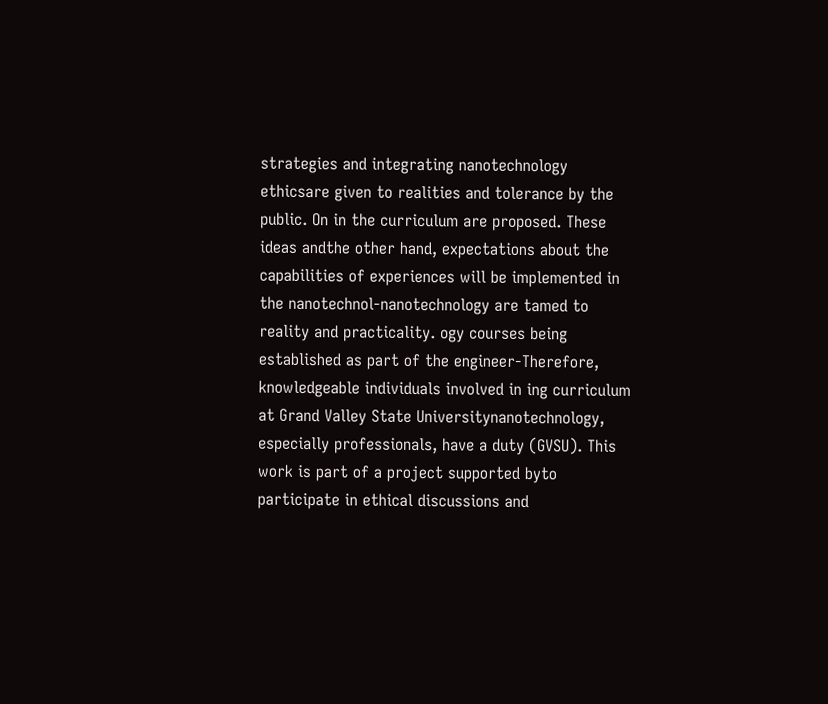strategies and integrating nanotechnology ethicsare given to realities and tolerance by the public. On in the curriculum are proposed. These ideas andthe other hand, expectations about the capabilities of experiences will be implemented in the nanotechnol-nanotechnology are tamed to reality and practicality. ogy courses being established as part of the engineer-Therefore, knowledgeable individuals involved in ing curriculum at Grand Valley State Universitynanotechnology, especially professionals, have a duty (GVSU). This work is part of a project supported byto participate in ethical discussions and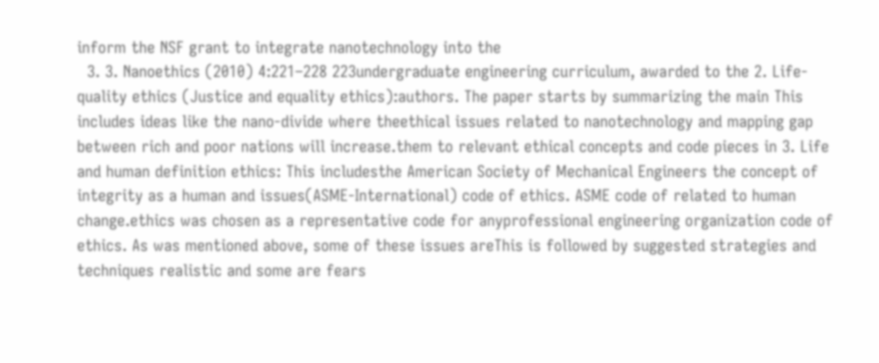inform the NSF grant to integrate nanotechnology into the
  3. 3. Nanoethics (2010) 4:221–228 223undergraduate engineering curriculum, awarded to the 2. Life-quality ethics (Justice and equality ethics):authors. The paper starts by summarizing the main This includes ideas like the nano-divide where theethical issues related to nanotechnology and mapping gap between rich and poor nations will increase.them to relevant ethical concepts and code pieces in 3. Life and human definition ethics: This includesthe American Society of Mechanical Engineers the concept of integrity as a human and issues(ASME-International) code of ethics. ASME code of related to human change.ethics was chosen as a representative code for anyprofessional engineering organization code of ethics. As was mentioned above, some of these issues areThis is followed by suggested strategies and techniques realistic and some are fears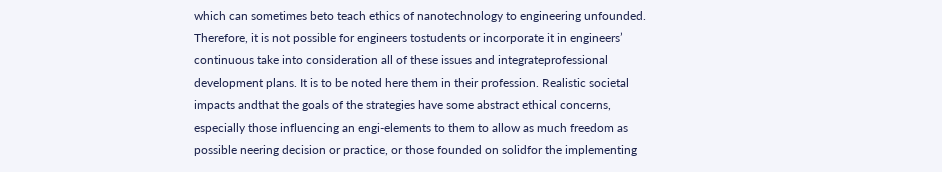which can sometimes beto teach ethics of nanotechnology to engineering unfounded. Therefore, it is not possible for engineers tostudents or incorporate it in engineers’ continuous take into consideration all of these issues and integrateprofessional development plans. It is to be noted here them in their profession. Realistic societal impacts andthat the goals of the strategies have some abstract ethical concerns, especially those influencing an engi-elements to them to allow as much freedom as possible neering decision or practice, or those founded on solidfor the implementing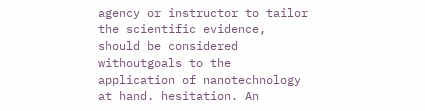agency or instructor to tailor the scientific evidence, should be considered withoutgoals to the application of nanotechnology at hand. hesitation. An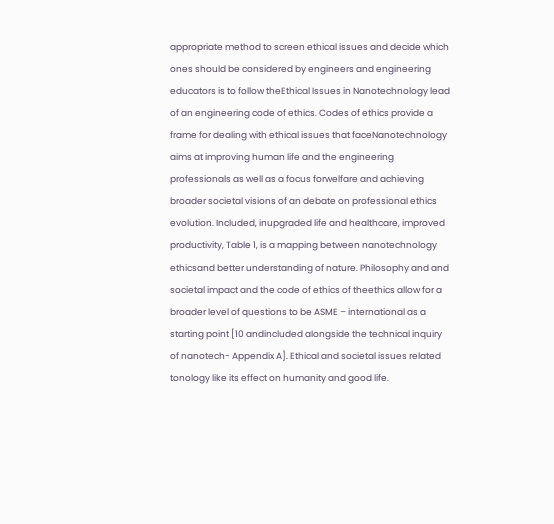appropriate method to screen ethical issues and decide which ones should be considered by engineers and engineering educators is to follow theEthical Issues in Nanotechnology lead of an engineering code of ethics. Codes of ethics provide a frame for dealing with ethical issues that faceNanotechnology aims at improving human life and the engineering professionals as well as a focus forwelfare and achieving broader societal visions of an debate on professional ethics evolution. Included, inupgraded life and healthcare, improved productivity, Table 1, is a mapping between nanotechnology ethicsand better understanding of nature. Philosophy and and societal impact and the code of ethics of theethics allow for a broader level of questions to be ASME – international as a starting point [10 andincluded alongside the technical inquiry of nanotech- Appendix A]. Ethical and societal issues related tonology like its effect on humanity and good life.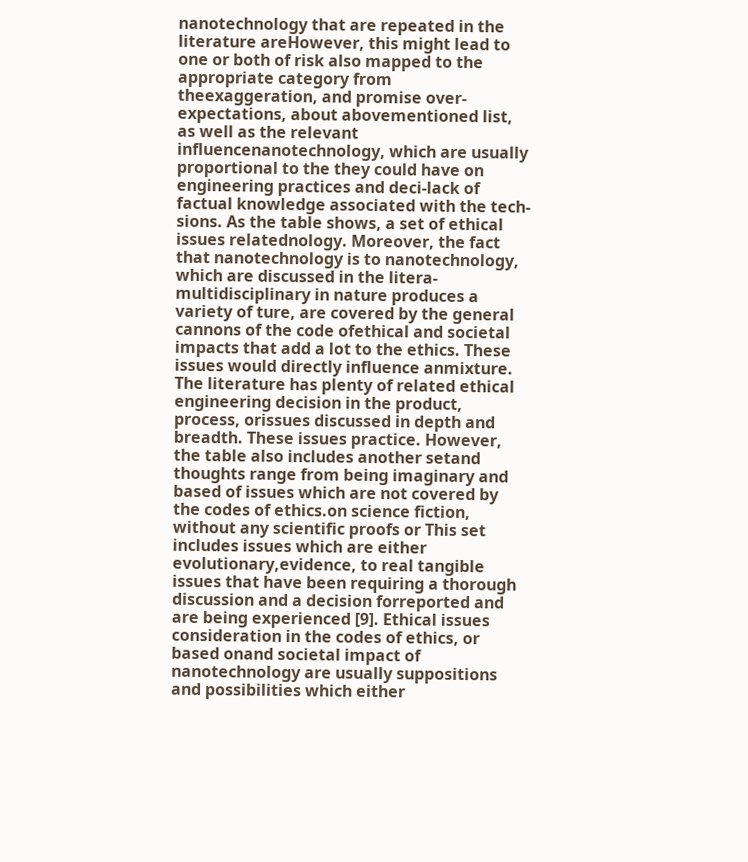nanotechnology that are repeated in the literature areHowever, this might lead to one or both of risk also mapped to the appropriate category from theexaggeration, and promise over-expectations, about abovementioned list, as well as the relevant influencenanotechnology, which are usually proportional to the they could have on engineering practices and deci-lack of factual knowledge associated with the tech- sions. As the table shows, a set of ethical issues relatednology. Moreover, the fact that nanotechnology is to nanotechnology, which are discussed in the litera-multidisciplinary in nature produces a variety of ture, are covered by the general cannons of the code ofethical and societal impacts that add a lot to the ethics. These issues would directly influence anmixture. The literature has plenty of related ethical engineering decision in the product, process, orissues discussed in depth and breadth. These issues practice. However, the table also includes another setand thoughts range from being imaginary and based of issues which are not covered by the codes of ethics.on science fiction, without any scientific proofs or This set includes issues which are either evolutionary,evidence, to real tangible issues that have been requiring a thorough discussion and a decision forreported and are being experienced [9]. Ethical issues consideration in the codes of ethics, or based onand societal impact of nanotechnology are usually suppositions and possibilities which either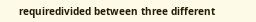requiredivided between three different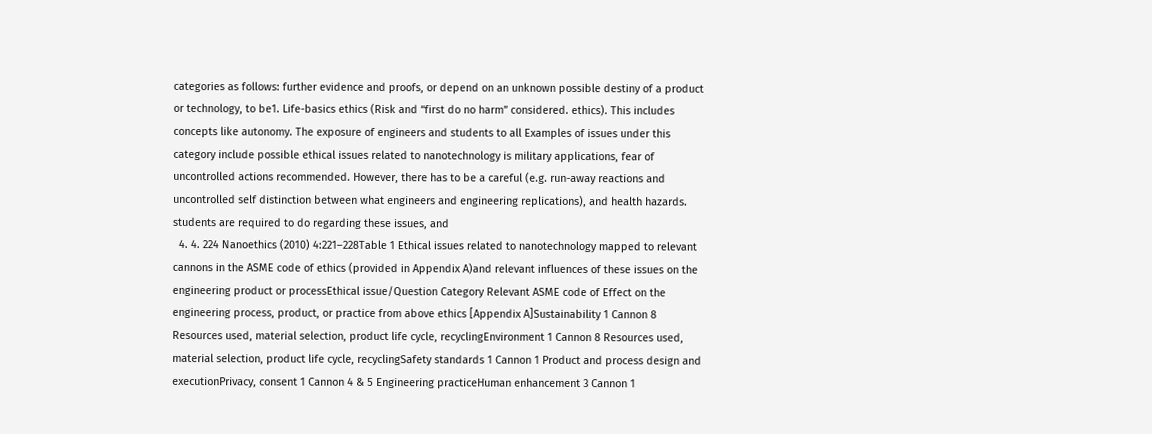categories as follows: further evidence and proofs, or depend on an unknown possible destiny of a product or technology, to be1. Life-basics ethics (Risk and “first do no harm” considered. ethics). This includes concepts like autonomy. The exposure of engineers and students to all Examples of issues under this category include possible ethical issues related to nanotechnology is military applications, fear of uncontrolled actions recommended. However, there has to be a careful (e.g. run-away reactions and uncontrolled self distinction between what engineers and engineering replications), and health hazards. students are required to do regarding these issues, and
  4. 4. 224 Nanoethics (2010) 4:221–228Table 1 Ethical issues related to nanotechnology mapped to relevant cannons in the ASME code of ethics (provided in Appendix A)and relevant influences of these issues on the engineering product or processEthical issue/Question Category Relevant ASME code of Effect on the engineering process, product, or practice from above ethics [Appendix A]Sustainability 1 Cannon 8 Resources used, material selection, product life cycle, recyclingEnvironment 1 Cannon 8 Resources used, material selection, product life cycle, recyclingSafety standards 1 Cannon 1 Product and process design and executionPrivacy, consent 1 Cannon 4 & 5 Engineering practiceHuman enhancement 3 Cannon 1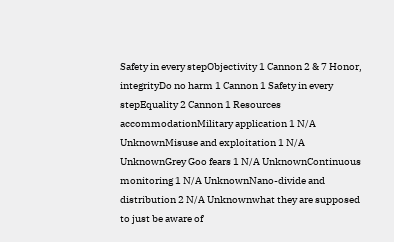Safety in every stepObjectivity 1 Cannon 2 & 7 Honor, integrityDo no harm 1 Cannon 1 Safety in every stepEquality 2 Cannon 1 Resources accommodationMilitary application 1 N/A UnknownMisuse and exploitation 1 N/A UnknownGrey Goo fears 1 N/A UnknownContinuous monitoring 1 N/A UnknownNano-divide and distribution 2 N/A Unknownwhat they are supposed to just be aware of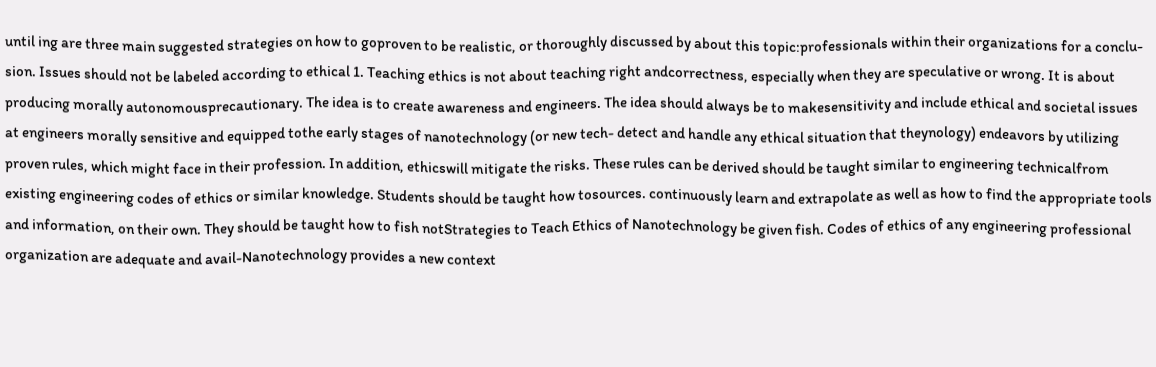until ing are three main suggested strategies on how to goproven to be realistic, or thoroughly discussed by about this topic:professionals within their organizations for a conclu-sion. Issues should not be labeled according to ethical 1. Teaching ethics is not about teaching right andcorrectness, especially when they are speculative or wrong. It is about producing morally autonomousprecautionary. The idea is to create awareness and engineers. The idea should always be to makesensitivity and include ethical and societal issues at engineers morally sensitive and equipped tothe early stages of nanotechnology (or new tech- detect and handle any ethical situation that theynology) endeavors by utilizing proven rules, which might face in their profession. In addition, ethicswill mitigate the risks. These rules can be derived should be taught similar to engineering technicalfrom existing engineering codes of ethics or similar knowledge. Students should be taught how tosources. continuously learn and extrapolate as well as how to find the appropriate tools and information, on their own. They should be taught how to fish notStrategies to Teach Ethics of Nanotechnology be given fish. Codes of ethics of any engineering professional organization are adequate and avail-Nanotechnology provides a new context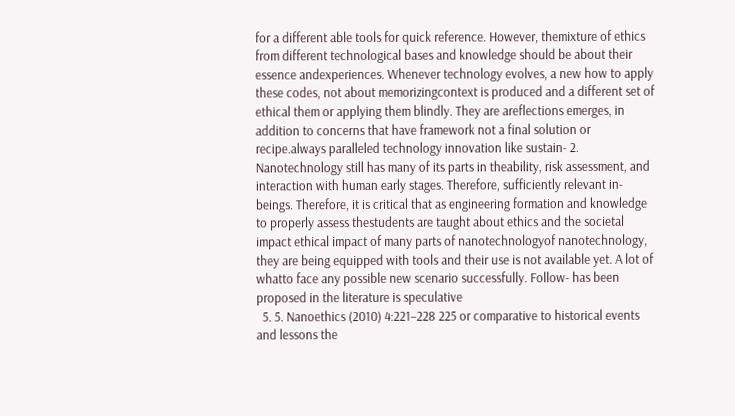for a different able tools for quick reference. However, themixture of ethics from different technological bases and knowledge should be about their essence andexperiences. Whenever technology evolves, a new how to apply these codes, not about memorizingcontext is produced and a different set of ethical them or applying them blindly. They are areflections emerges, in addition to concerns that have framework not a final solution or recipe.always paralleled technology innovation like sustain- 2. Nanotechnology still has many of its parts in theability, risk assessment, and interaction with human early stages. Therefore, sufficiently relevant in-beings. Therefore, it is critical that as engineering formation and knowledge to properly assess thestudents are taught about ethics and the societal impact ethical impact of many parts of nanotechnologyof nanotechnology, they are being equipped with tools and their use is not available yet. A lot of whatto face any possible new scenario successfully. Follow- has been proposed in the literature is speculative
  5. 5. Nanoethics (2010) 4:221–228 225 or comparative to historical events and lessons the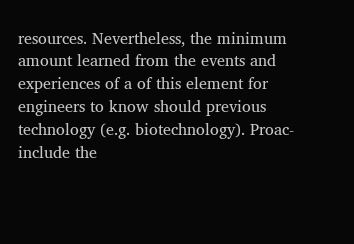resources. Nevertheless, the minimum amount learned from the events and experiences of a of this element for engineers to know should previous technology (e.g. biotechnology). Proac- include the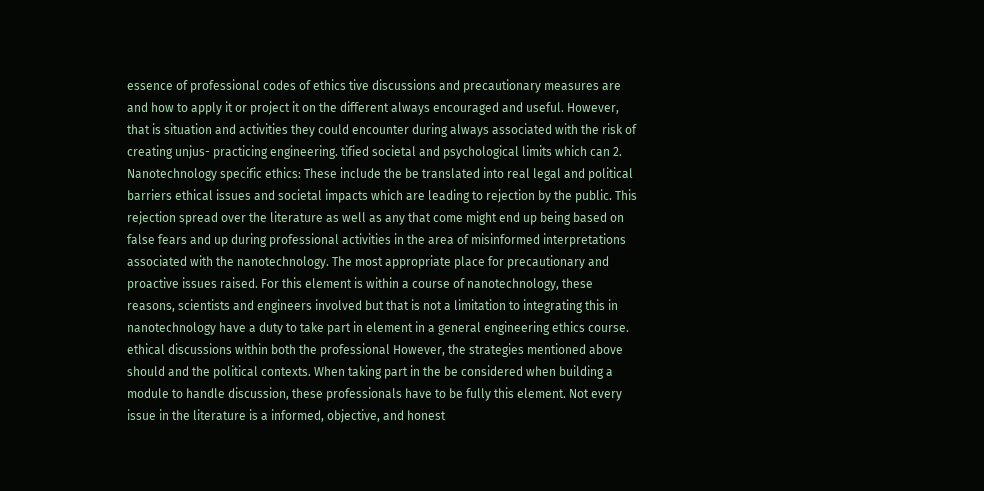essence of professional codes of ethics tive discussions and precautionary measures are and how to apply it or project it on the different always encouraged and useful. However, that is situation and activities they could encounter during always associated with the risk of creating unjus- practicing engineering. tified societal and psychological limits which can 2. Nanotechnology specific ethics: These include the be translated into real legal and political barriers ethical issues and societal impacts which are leading to rejection by the public. This rejection spread over the literature as well as any that come might end up being based on false fears and up during professional activities in the area of misinformed interpretations associated with the nanotechnology. The most appropriate place for precautionary and proactive issues raised. For this element is within a course of nanotechnology, these reasons, scientists and engineers involved but that is not a limitation to integrating this in nanotechnology have a duty to take part in element in a general engineering ethics course. ethical discussions within both the professional However, the strategies mentioned above should and the political contexts. When taking part in the be considered when building a module to handle discussion, these professionals have to be fully this element. Not every issue in the literature is a informed, objective, and honest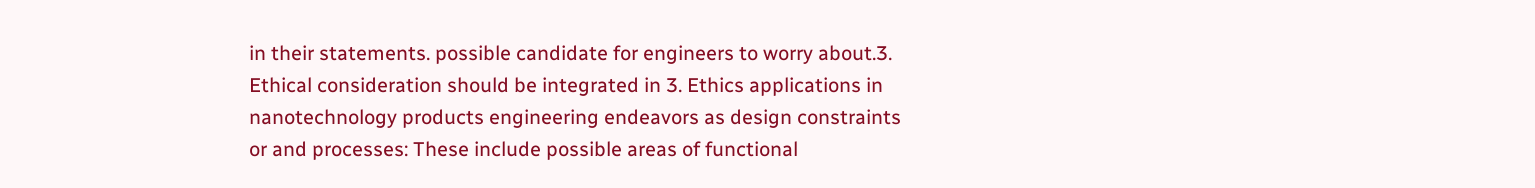in their statements. possible candidate for engineers to worry about.3. Ethical consideration should be integrated in 3. Ethics applications in nanotechnology products engineering endeavors as design constraints or and processes: These include possible areas of functional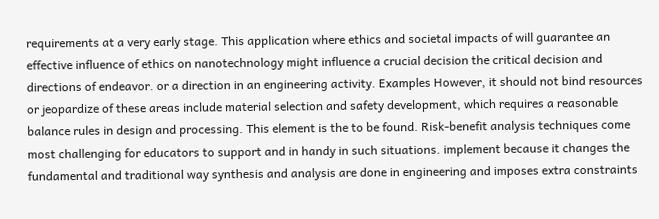requirements at a very early stage. This application where ethics and societal impacts of will guarantee an effective influence of ethics on nanotechnology might influence a crucial decision the critical decision and directions of endeavor. or a direction in an engineering activity. Examples However, it should not bind resources or jeopardize of these areas include material selection and safety development, which requires a reasonable balance rules in design and processing. This element is the to be found. Risk-benefit analysis techniques come most challenging for educators to support and in handy in such situations. implement because it changes the fundamental and traditional way synthesis and analysis are done in engineering and imposes extra constraints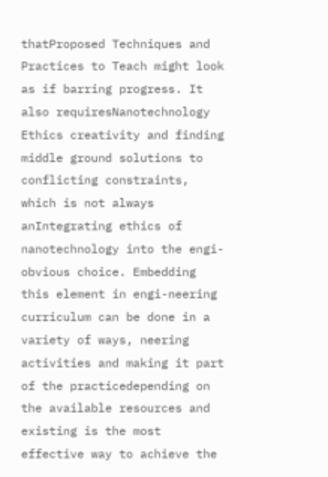thatProposed Techniques and Practices to Teach might look as if barring progress. It also requiresNanotechnology Ethics creativity and finding middle ground solutions to conflicting constraints, which is not always anIntegrating ethics of nanotechnology into the engi- obvious choice. Embedding this element in engi-neering curriculum can be done in a variety of ways, neering activities and making it part of the practicedepending on the available resources and existing is the most effective way to achieve the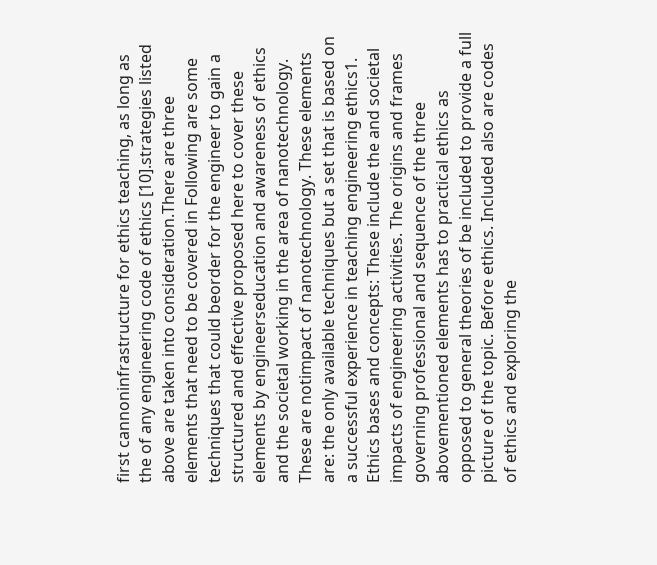first cannoninfrastructure for ethics teaching, as long as the of any engineering code of ethics [10].strategies listed above are taken into consideration.There are three elements that need to be covered in Following are some techniques that could beorder for the engineer to gain a structured and effective proposed here to cover these elements by engineerseducation and awareness of ethics and the societal working in the area of nanotechnology. These are notimpact of nanotechnology. These elements are: the only available techniques but a set that is based on a successful experience in teaching engineering ethics1. Ethics bases and concepts: These include the and societal impacts of engineering activities. The origins and frames governing professional and sequence of the three abovementioned elements has to practical ethics as opposed to general theories of be included to provide a full picture of the topic. Before ethics. Included also are codes of ethics and exploring the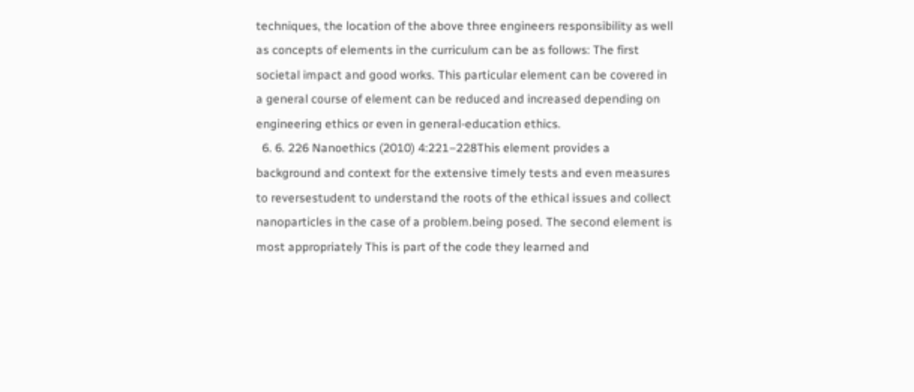techniques, the location of the above three engineers responsibility as well as concepts of elements in the curriculum can be as follows: The first societal impact and good works. This particular element can be covered in a general course of element can be reduced and increased depending on engineering ethics or even in general-education ethics.
  6. 6. 226 Nanoethics (2010) 4:221–228This element provides a background and context for the extensive timely tests and even measures to reversestudent to understand the roots of the ethical issues and collect nanoparticles in the case of a problem.being posed. The second element is most appropriately This is part of the code they learned and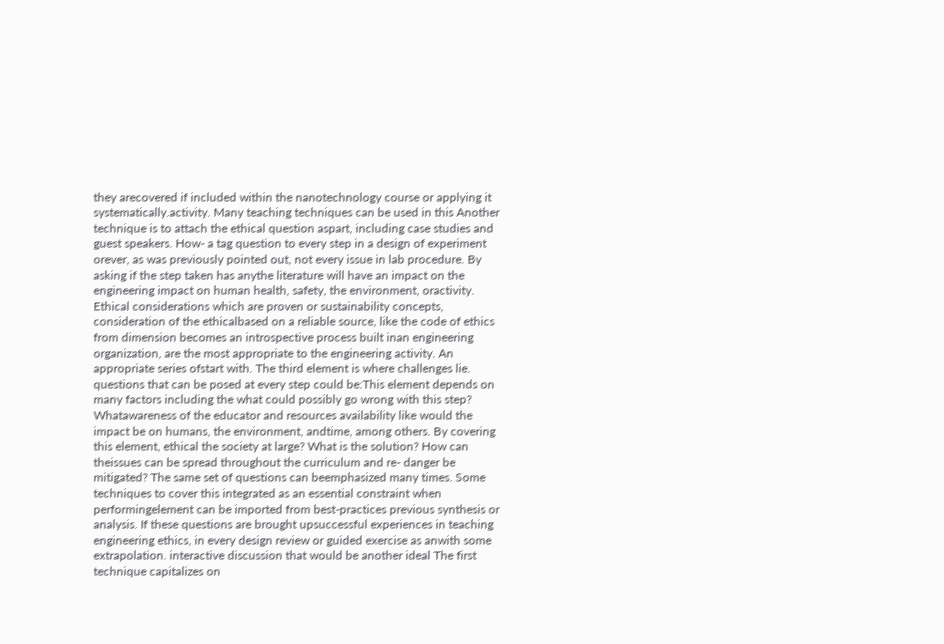they arecovered if included within the nanotechnology course or applying it systematically.activity. Many teaching techniques can be used in this Another technique is to attach the ethical question aspart, including case studies and guest speakers. How- a tag question to every step in a design of experiment orever, as was previously pointed out, not every issue in lab procedure. By asking if the step taken has anythe literature will have an impact on the engineering impact on human health, safety, the environment, oractivity. Ethical considerations which are proven or sustainability concepts, consideration of the ethicalbased on a reliable source, like the code of ethics from dimension becomes an introspective process built inan engineering organization, are the most appropriate to the engineering activity. An appropriate series ofstart with. The third element is where challenges lie. questions that can be posed at every step could be:This element depends on many factors including the what could possibly go wrong with this step? Whatawareness of the educator and resources availability like would the impact be on humans, the environment, andtime, among others. By covering this element, ethical the society at large? What is the solution? How can theissues can be spread throughout the curriculum and re- danger be mitigated? The same set of questions can beemphasized many times. Some techniques to cover this integrated as an essential constraint when performingelement can be imported from best-practices previous synthesis or analysis. If these questions are brought upsuccessful experiences in teaching engineering ethics, in every design review or guided exercise as anwith some extrapolation. interactive discussion that would be another ideal The first technique capitalizes on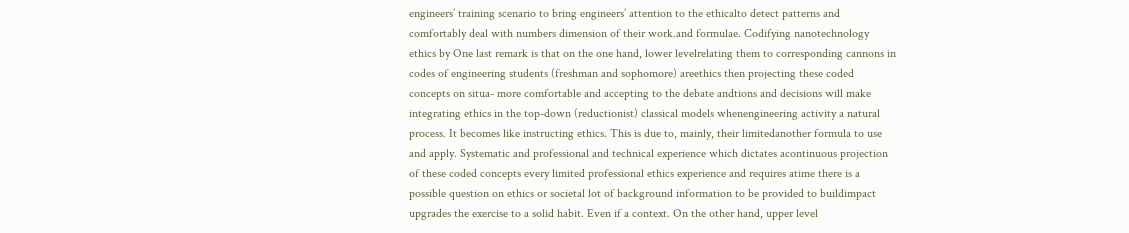engineers’ training scenario to bring engineers’ attention to the ethicalto detect patterns and comfortably deal with numbers dimension of their work.and formulae. Codifying nanotechnology ethics by One last remark is that on the one hand, lower levelrelating them to corresponding cannons in codes of engineering students (freshman and sophomore) areethics then projecting these coded concepts on situa- more comfortable and accepting to the debate andtions and decisions will make integrating ethics in the top-down (reductionist) classical models whenengineering activity a natural process. It becomes like instructing ethics. This is due to, mainly, their limitedanother formula to use and apply. Systematic and professional and technical experience which dictates acontinuous projection of these coded concepts every limited professional ethics experience and requires atime there is a possible question on ethics or societal lot of background information to be provided to buildimpact upgrades the exercise to a solid habit. Even if a context. On the other hand, upper level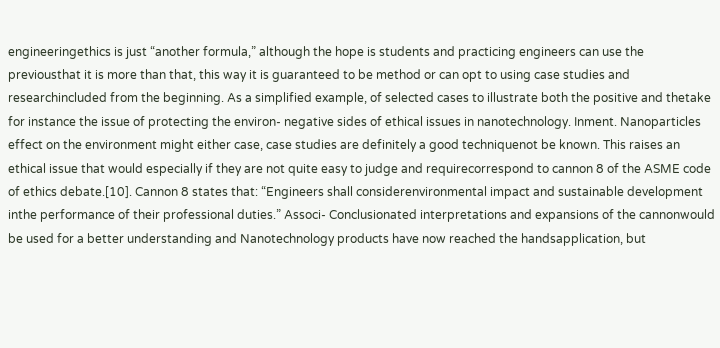engineeringethics is just “another formula,” although the hope is students and practicing engineers can use the previousthat it is more than that, this way it is guaranteed to be method or can opt to using case studies and researchincluded from the beginning. As a simplified example, of selected cases to illustrate both the positive and thetake for instance the issue of protecting the environ- negative sides of ethical issues in nanotechnology. Inment. Nanoparticles effect on the environment might either case, case studies are definitely a good techniquenot be known. This raises an ethical issue that would especially if they are not quite easy to judge and requirecorrespond to cannon 8 of the ASME code of ethics debate.[10]. Cannon 8 states that: “Engineers shall considerenvironmental impact and sustainable development inthe performance of their professional duties.” Associ- Conclusionated interpretations and expansions of the cannonwould be used for a better understanding and Nanotechnology products have now reached the handsapplication, but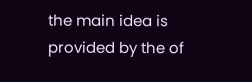the main idea is provided by the of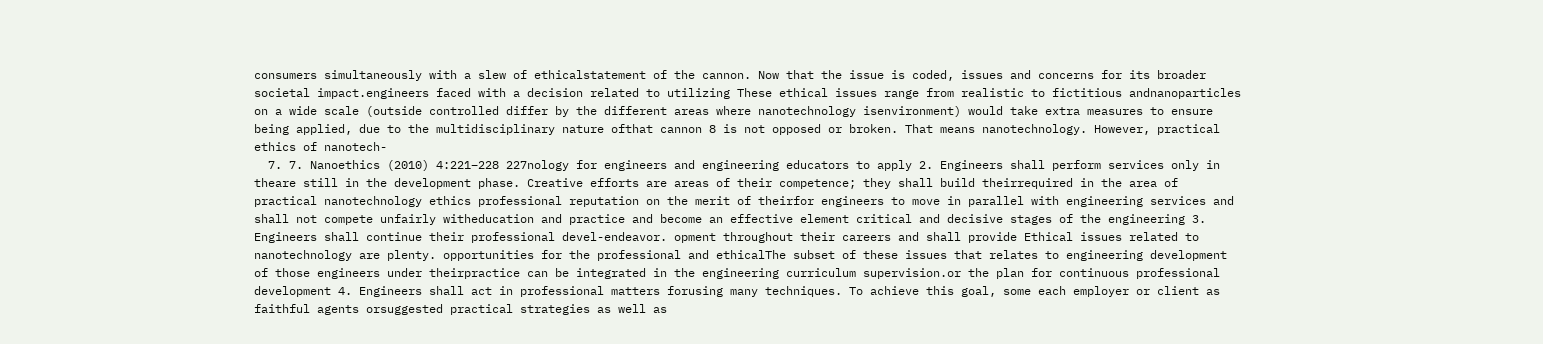consumers simultaneously with a slew of ethicalstatement of the cannon. Now that the issue is coded, issues and concerns for its broader societal impact.engineers faced with a decision related to utilizing These ethical issues range from realistic to fictitious andnanoparticles on a wide scale (outside controlled differ by the different areas where nanotechnology isenvironment) would take extra measures to ensure being applied, due to the multidisciplinary nature ofthat cannon 8 is not opposed or broken. That means nanotechnology. However, practical ethics of nanotech-
  7. 7. Nanoethics (2010) 4:221–228 227nology for engineers and engineering educators to apply 2. Engineers shall perform services only in theare still in the development phase. Creative efforts are areas of their competence; they shall build theirrequired in the area of practical nanotechnology ethics professional reputation on the merit of theirfor engineers to move in parallel with engineering services and shall not compete unfairly witheducation and practice and become an effective element critical and decisive stages of the engineering 3. Engineers shall continue their professional devel-endeavor. opment throughout their careers and shall provide Ethical issues related to nanotechnology are plenty. opportunities for the professional and ethicalThe subset of these issues that relates to engineering development of those engineers under theirpractice can be integrated in the engineering curriculum supervision.or the plan for continuous professional development 4. Engineers shall act in professional matters forusing many techniques. To achieve this goal, some each employer or client as faithful agents orsuggested practical strategies as well as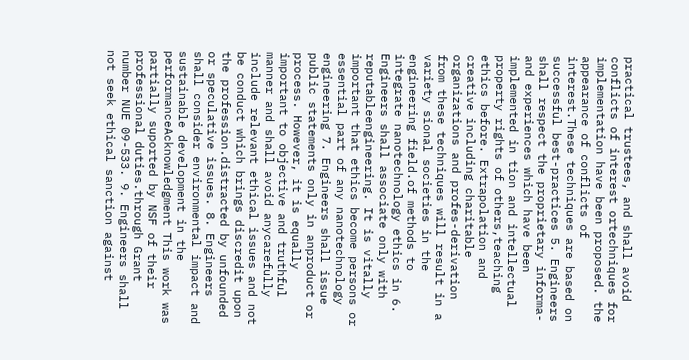practical trustees, and shall avoid conflicts of interest ortechniques for implementation have been proposed. the appearance of conflicts of interest.These techniques are based on successful best-practices 5. Engineers shall respect the proprietary informa-and experiences which have been implemented in tion and intellectual property rights of others,teaching ethics before. Extrapolation and creative including charitable organizations and profes-derivation from these techniques will result in a variety sional societies in the engineering field.of methods to integrate nanotechnology ethics in 6. Engineers shall associate only with reputableengineering. It is vitally important that ethics become persons or essential part of any nanotechnology engineering 7. Engineers shall issue public statements only in anproduct or process. However, it is equally important to objective and truthful manner and shall avoid anycarefully include relevant ethical issues and not be conduct which brings discredit upon the profession.distracted by unfounded or speculative issues. 8. Engineers shall consider environmental impact and sustainable development in the performanceAcknowledgment This work was partially suported by NSF of their professional duties.through Grant number NUE 09-533. 9. Engineers shall not seek ethical sanction against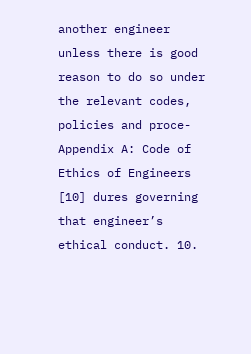another engineer unless there is good reason to do so under the relevant codes, policies and proce-Appendix A: Code of Ethics of Engineers [10] dures governing that engineer’s ethical conduct. 10.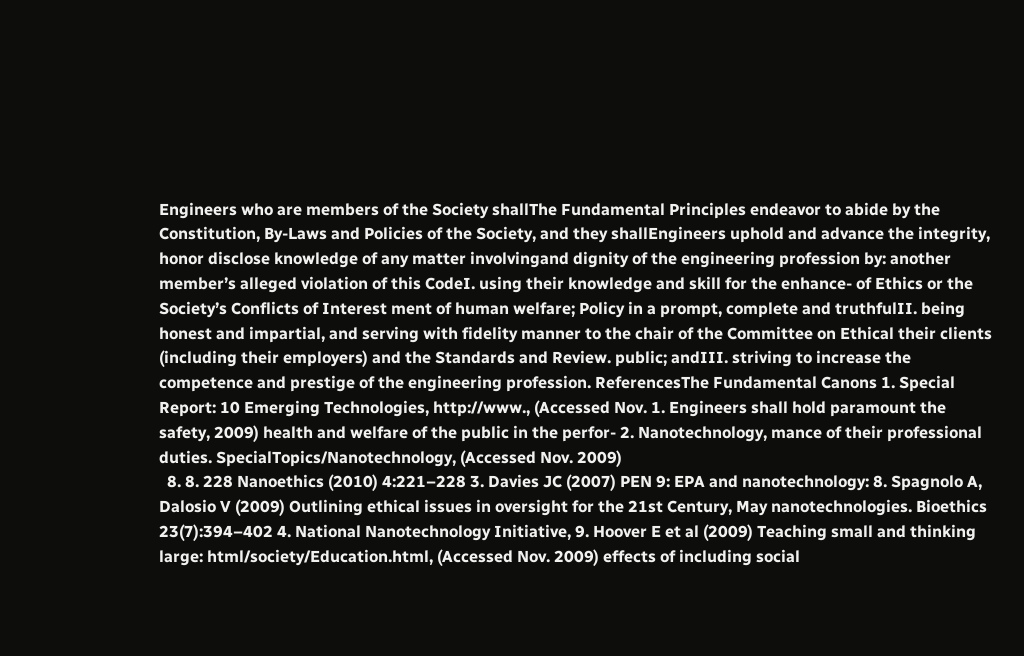Engineers who are members of the Society shallThe Fundamental Principles endeavor to abide by the Constitution, By-Laws and Policies of the Society, and they shallEngineers uphold and advance the integrity, honor disclose knowledge of any matter involvingand dignity of the engineering profession by: another member’s alleged violation of this CodeI. using their knowledge and skill for the enhance- of Ethics or the Society’s Conflicts of Interest ment of human welfare; Policy in a prompt, complete and truthfulII. being honest and impartial, and serving with fidelity manner to the chair of the Committee on Ethical their clients (including their employers) and the Standards and Review. public; andIII. striving to increase the competence and prestige of the engineering profession. ReferencesThe Fundamental Canons 1. Special Report: 10 Emerging Technologies, http://www., (Accessed Nov. 1. Engineers shall hold paramount the safety, 2009) health and welfare of the public in the perfor- 2. Nanotechnology, mance of their professional duties. SpecialTopics/Nanotechnology, (Accessed Nov. 2009)
  8. 8. 228 Nanoethics (2010) 4:221–228 3. Davies JC (2007) PEN 9: EPA and nanotechnology: 8. Spagnolo A, Dalosio V (2009) Outlining ethical issues in oversight for the 21st Century, May nanotechnologies. Bioethics 23(7):394–402 4. National Nanotechnology Initiative, 9. Hoover E et al (2009) Teaching small and thinking large: html/society/Education.html, (Accessed Nov. 2009) effects of including social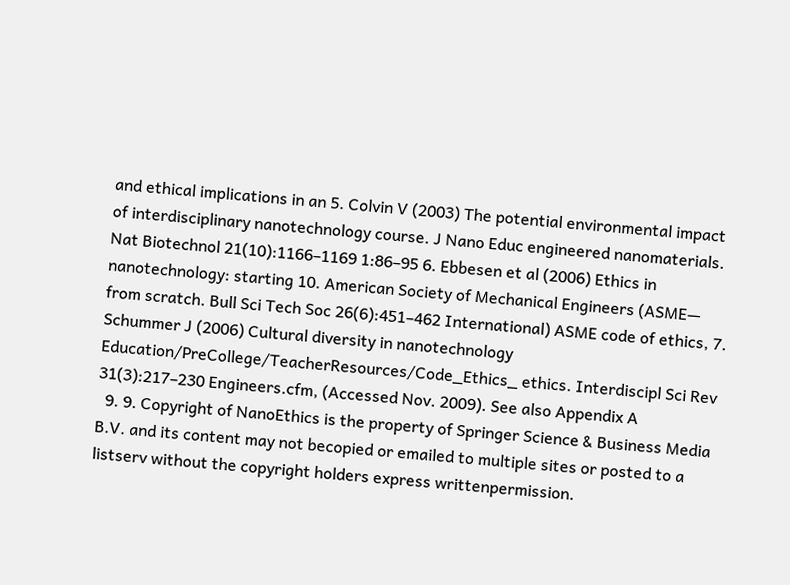and ethical implications in an 5. Colvin V (2003) The potential environmental impact of interdisciplinary nanotechnology course. J Nano Educ engineered nanomaterials. Nat Biotechnol 21(10):1166–1169 1:86–95 6. Ebbesen et al (2006) Ethics in nanotechnology: starting 10. American Society of Mechanical Engineers (ASME— from scratch. Bull Sci Tech Soc 26(6):451–462 International) ASME code of ethics, 7. Schummer J (2006) Cultural diversity in nanotechnology Education/PreCollege/TeacherResources/Code_Ethics_ ethics. Interdiscipl Sci Rev 31(3):217–230 Engineers.cfm, (Accessed Nov. 2009). See also Appendix A
  9. 9. Copyright of NanoEthics is the property of Springer Science & Business Media B.V. and its content may not becopied or emailed to multiple sites or posted to a listserv without the copyright holders express writtenpermission.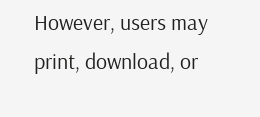However, users may print, download, or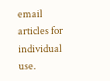email articles for individual use.